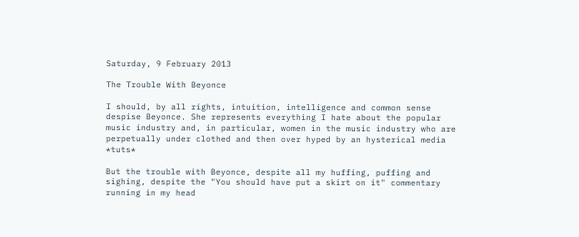Saturday, 9 February 2013

The Trouble With Beyonce

I should, by all rights, intuition, intelligence and common sense despise Beyonce. She represents everything I hate about the popular music industry and, in particular, women in the music industry who are perpetually under clothed and then over hyped by an hysterical media *tuts*

But the trouble with Beyonce, despite all my huffing, puffing and sighing, despite the "You should have put a skirt on it" commentary running in my head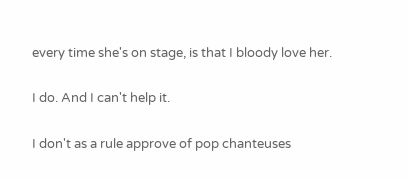every time she's on stage, is that I bloody love her.

I do. And I can't help it.

I don't as a rule approve of pop chanteuses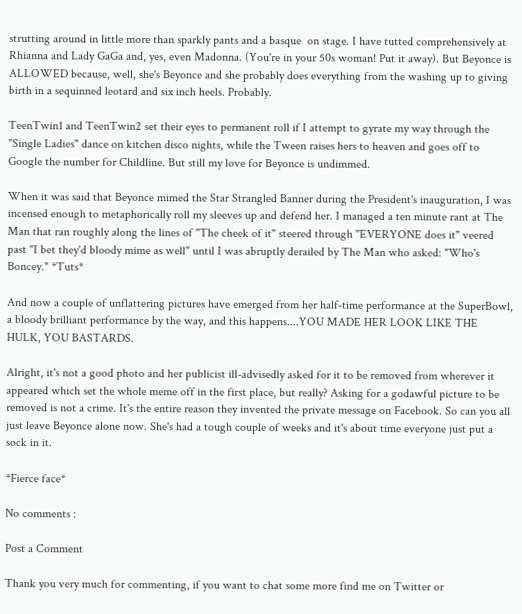strutting around in little more than sparkly pants and a basque  on stage. I have tutted comprehensively at Rhianna and Lady GaGa and, yes, even Madonna. (You're in your 50s woman! Put it away). But Beyonce is ALLOWED because, well, she's Beyonce and she probably does everything from the washing up to giving birth in a sequinned leotard and six inch heels. Probably.

TeenTwin1 and TeenTwin2 set their eyes to permanent roll if I attempt to gyrate my way through the "Single Ladies" dance on kitchen disco nights, while the Tween raises hers to heaven and goes off to Google the number for Childline. But still my love for Beyonce is undimmed.

When it was said that Beyonce mimed the Star Strangled Banner during the President's inauguration, I was incensed enough to metaphorically roll my sleeves up and defend her. I managed a ten minute rant at The Man that ran roughly along the lines of "The cheek of it" steered through "EVERYONE does it" veered past "I bet they'd bloody mime as well" until I was abruptly derailed by The Man who asked: "Who's Boncey." *Tuts*

And now a couple of unflattering pictures have emerged from her half-time performance at the SuperBowl, a bloody brilliant performance by the way, and this happens....YOU MADE HER LOOK LIKE THE HULK, YOU BASTARDS.

Alright, it's not a good photo and her publicist ill-advisedly asked for it to be removed from wherever it appeared which set the whole meme off in the first place, but really? Asking for a godawful picture to be removed is not a crime. It's the entire reason they invented the private message on Facebook. So can you all just leave Beyonce alone now. She's had a tough couple of weeks and it's about time everyone just put a sock in it.

*Fierce face*

No comments :

Post a Comment

Thank you very much for commenting, if you want to chat some more find me on Twitter or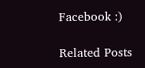Facebook :)

Related Posts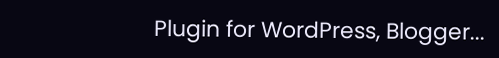Plugin for WordPress, Blogger...